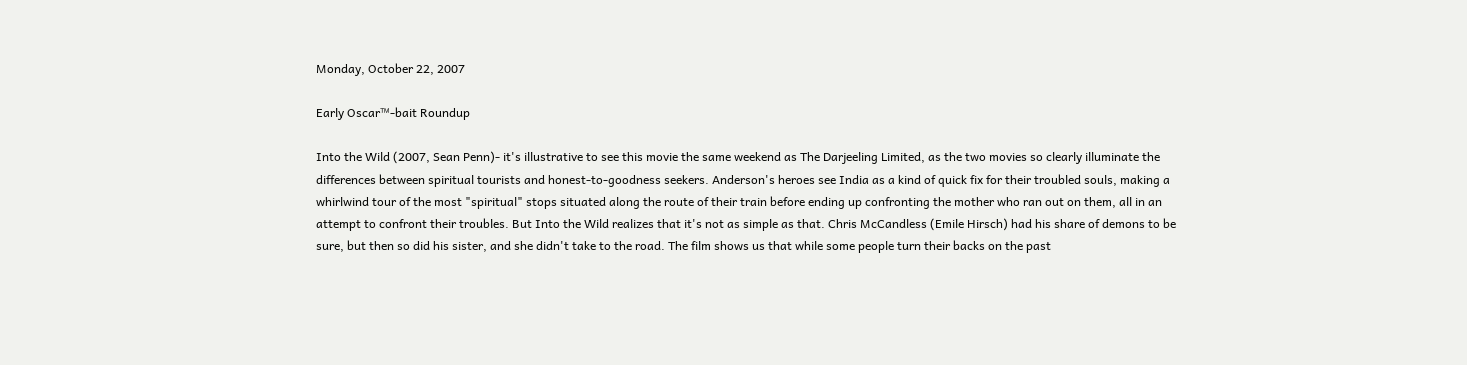Monday, October 22, 2007

Early Oscar™-bait Roundup

Into the Wild (2007, Sean Penn)- it's illustrative to see this movie the same weekend as The Darjeeling Limited, as the two movies so clearly illuminate the differences between spiritual tourists and honest-to-goodness seekers. Anderson's heroes see India as a kind of quick fix for their troubled souls, making a whirlwind tour of the most "spiritual" stops situated along the route of their train before ending up confronting the mother who ran out on them, all in an attempt to confront their troubles. But Into the Wild realizes that it's not as simple as that. Chris McCandless (Emile Hirsch) had his share of demons to be sure, but then so did his sister, and she didn't take to the road. The film shows us that while some people turn their backs on the past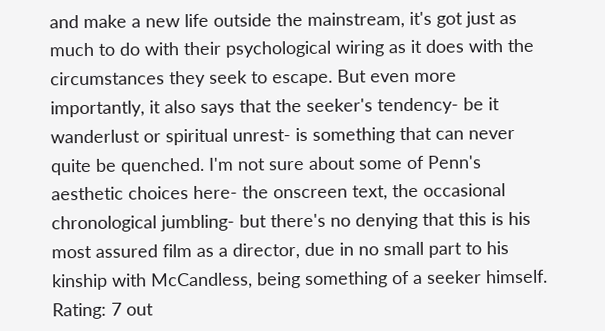and make a new life outside the mainstream, it's got just as much to do with their psychological wiring as it does with the circumstances they seek to escape. But even more importantly, it also says that the seeker's tendency- be it wanderlust or spiritual unrest- is something that can never quite be quenched. I'm not sure about some of Penn's aesthetic choices here- the onscreen text, the occasional chronological jumbling- but there's no denying that this is his most assured film as a director, due in no small part to his kinship with McCandless, being something of a seeker himself. Rating: 7 out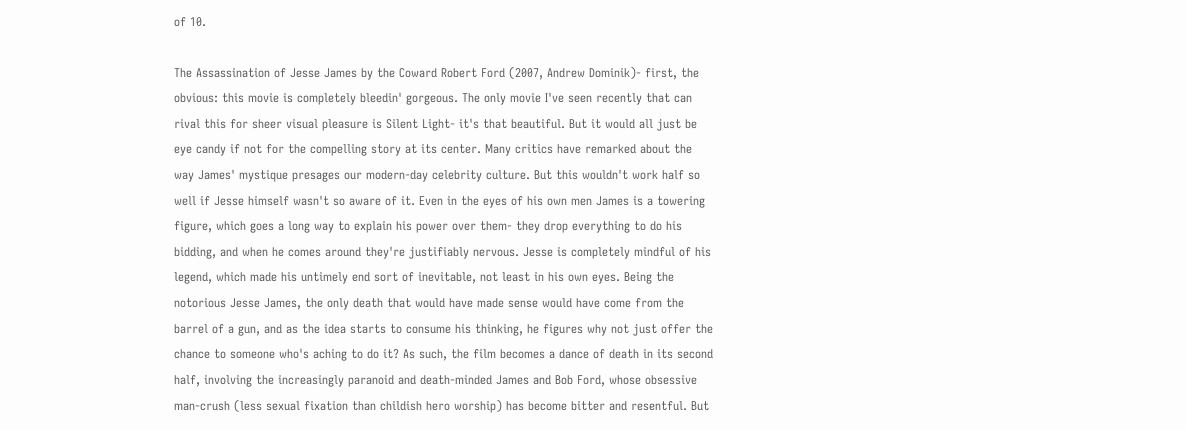of 10.

The Assassination of Jesse James by the Coward Robert Ford (2007, Andrew Dominik)- first, the obvious: this movie is completely bleedin' gorgeous. The only movie I've seen recently that can rival this for sheer visual pleasure is Silent Light- it's that beautiful. But it would all just be eye candy if not for the compelling story at its center. Many critics have remarked about the way James' mystique presages our modern-day celebrity culture. But this wouldn't work half so well if Jesse himself wasn't so aware of it. Even in the eyes of his own men James is a towering figure, which goes a long way to explain his power over them- they drop everything to do his bidding, and when he comes around they're justifiably nervous. Jesse is completely mindful of his legend, which made his untimely end sort of inevitable, not least in his own eyes. Being the notorious Jesse James, the only death that would have made sense would have come from the barrel of a gun, and as the idea starts to consume his thinking, he figures why not just offer the chance to someone who's aching to do it? As such, the film becomes a dance of death in its second half, involving the increasingly paranoid and death-minded James and Bob Ford, whose obsessive man-crush (less sexual fixation than childish hero worship) has become bitter and resentful. But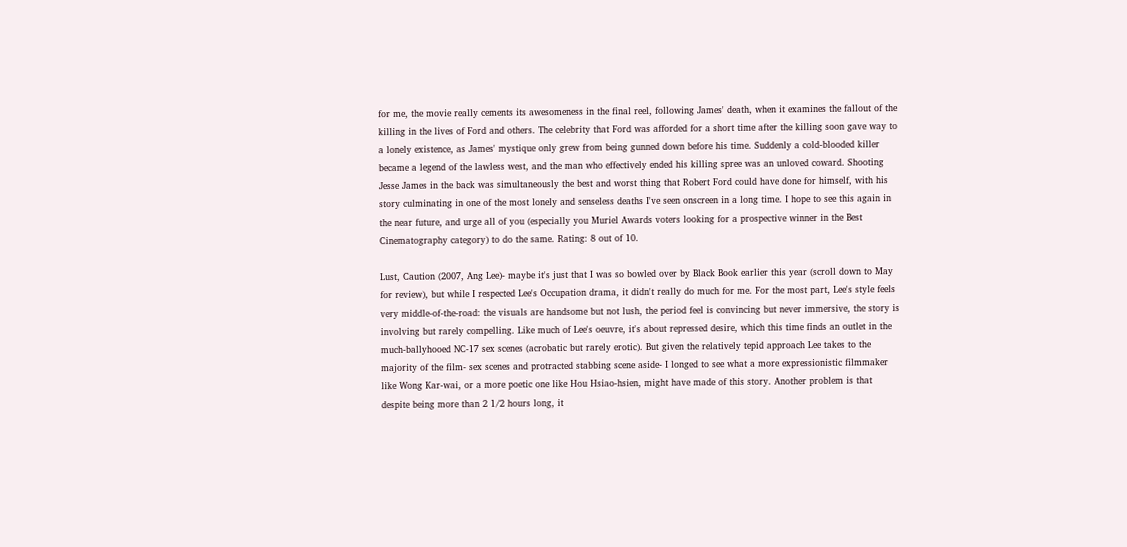for me, the movie really cements its awesomeness in the final reel, following James' death, when it examines the fallout of the killing in the lives of Ford and others. The celebrity that Ford was afforded for a short time after the killing soon gave way to a lonely existence, as James' mystique only grew from being gunned down before his time. Suddenly a cold-blooded killer became a legend of the lawless west, and the man who effectively ended his killing spree was an unloved coward. Shooting Jesse James in the back was simultaneously the best and worst thing that Robert Ford could have done for himself, with his story culminating in one of the most lonely and senseless deaths I've seen onscreen in a long time. I hope to see this again in the near future, and urge all of you (especially you Muriel Awards voters looking for a prospective winner in the Best Cinematography category) to do the same. Rating: 8 out of 10.

Lust, Caution (2007, Ang Lee)- maybe it's just that I was so bowled over by Black Book earlier this year (scroll down to May for review), but while I respected Lee's Occupation drama, it didn't really do much for me. For the most part, Lee's style feels very middle-of-the-road: the visuals are handsome but not lush, the period feel is convincing but never immersive, the story is involving but rarely compelling. Like much of Lee's oeuvre, it's about repressed desire, which this time finds an outlet in the much-ballyhooed NC-17 sex scenes (acrobatic but rarely erotic). But given the relatively tepid approach Lee takes to the majority of the film- sex scenes and protracted stabbing scene aside- I longed to see what a more expressionistic filmmaker like Wong Kar-wai, or a more poetic one like Hou Hsiao-hsien, might have made of this story. Another problem is that despite being more than 2 1/2 hours long, it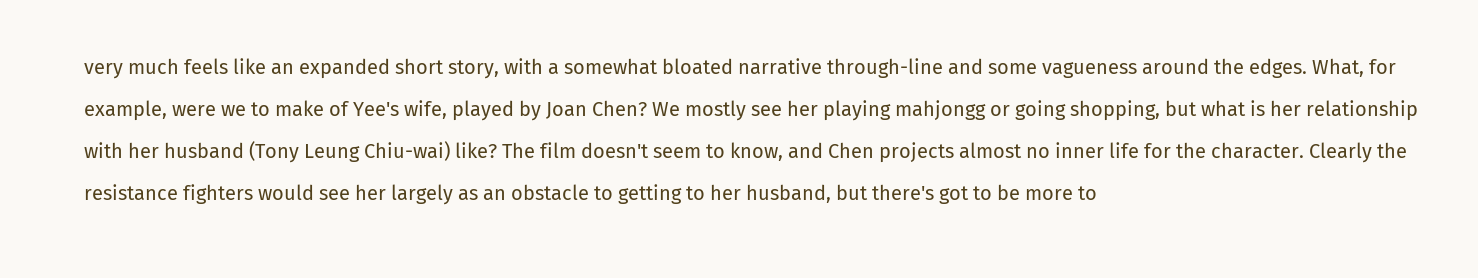very much feels like an expanded short story, with a somewhat bloated narrative through-line and some vagueness around the edges. What, for example, were we to make of Yee's wife, played by Joan Chen? We mostly see her playing mahjongg or going shopping, but what is her relationship with her husband (Tony Leung Chiu-wai) like? The film doesn't seem to know, and Chen projects almost no inner life for the character. Clearly the resistance fighters would see her largely as an obstacle to getting to her husband, but there's got to be more to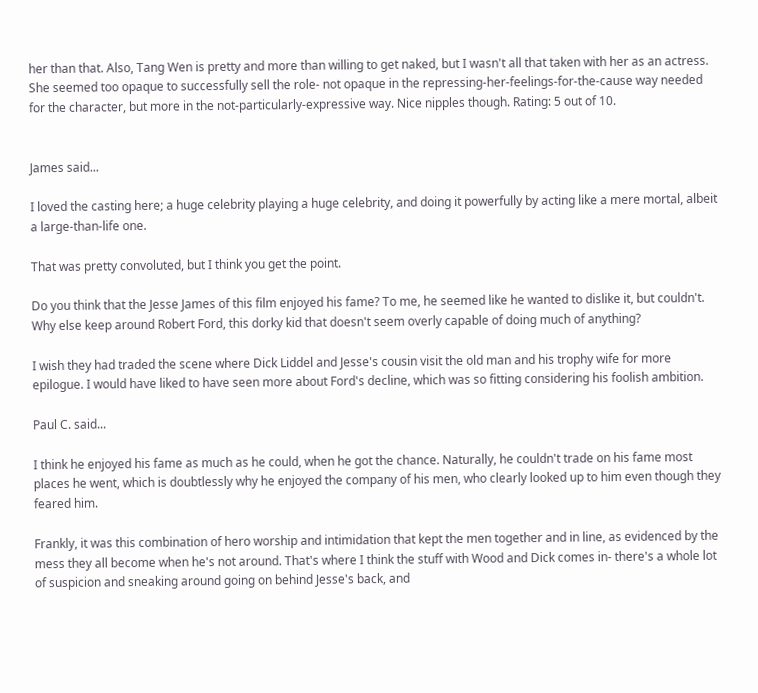her than that. Also, Tang Wen is pretty and more than willing to get naked, but I wasn't all that taken with her as an actress. She seemed too opaque to successfully sell the role- not opaque in the repressing-her-feelings-for-the-cause way needed for the character, but more in the not-particularly-expressive way. Nice nipples though. Rating: 5 out of 10.


James said...

I loved the casting here; a huge celebrity playing a huge celebrity, and doing it powerfully by acting like a mere mortal, albeit a large-than-life one.

That was pretty convoluted, but I think you get the point.

Do you think that the Jesse James of this film enjoyed his fame? To me, he seemed like he wanted to dislike it, but couldn't. Why else keep around Robert Ford, this dorky kid that doesn't seem overly capable of doing much of anything?

I wish they had traded the scene where Dick Liddel and Jesse's cousin visit the old man and his trophy wife for more epilogue. I would have liked to have seen more about Ford's decline, which was so fitting considering his foolish ambition.

Paul C. said...

I think he enjoyed his fame as much as he could, when he got the chance. Naturally, he couldn't trade on his fame most places he went, which is doubtlessly why he enjoyed the company of his men, who clearly looked up to him even though they feared him.

Frankly, it was this combination of hero worship and intimidation that kept the men together and in line, as evidenced by the mess they all become when he's not around. That's where I think the stuff with Wood and Dick comes in- there's a whole lot of suspicion and sneaking around going on behind Jesse's back, and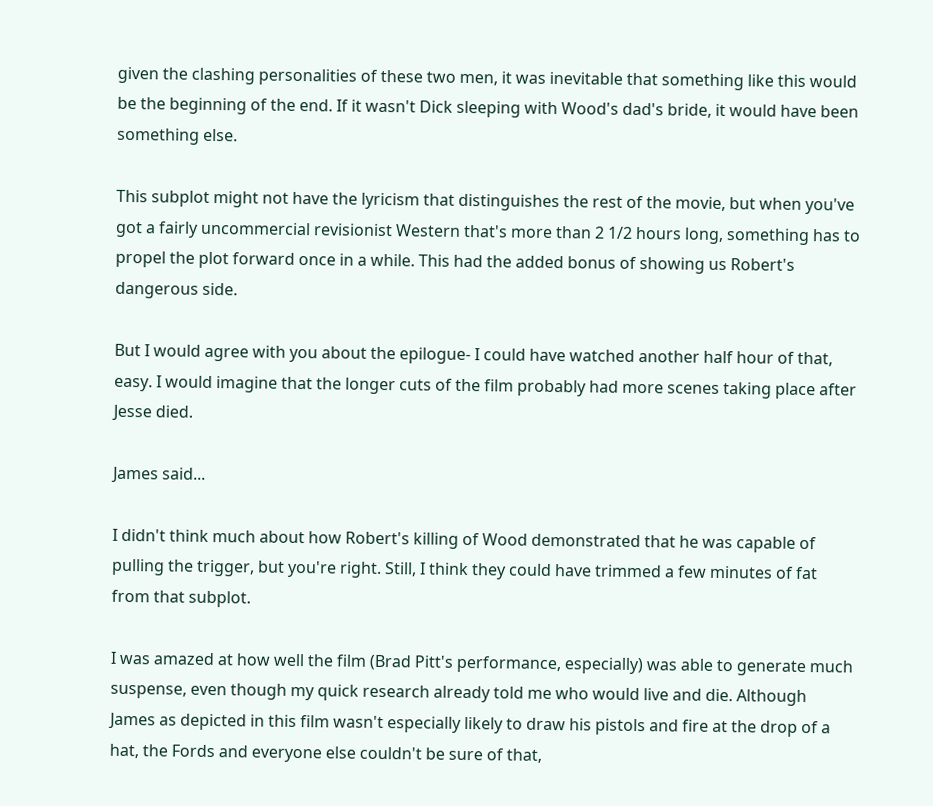given the clashing personalities of these two men, it was inevitable that something like this would be the beginning of the end. If it wasn't Dick sleeping with Wood's dad's bride, it would have been something else.

This subplot might not have the lyricism that distinguishes the rest of the movie, but when you've got a fairly uncommercial revisionist Western that's more than 2 1/2 hours long, something has to propel the plot forward once in a while. This had the added bonus of showing us Robert's dangerous side.

But I would agree with you about the epilogue- I could have watched another half hour of that, easy. I would imagine that the longer cuts of the film probably had more scenes taking place after Jesse died.

James said...

I didn't think much about how Robert's killing of Wood demonstrated that he was capable of pulling the trigger, but you're right. Still, I think they could have trimmed a few minutes of fat from that subplot.

I was amazed at how well the film (Brad Pitt's performance, especially) was able to generate much suspense, even though my quick research already told me who would live and die. Although James as depicted in this film wasn't especially likely to draw his pistols and fire at the drop of a hat, the Fords and everyone else couldn't be sure of that,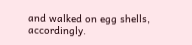and walked on egg shells, accordingly.